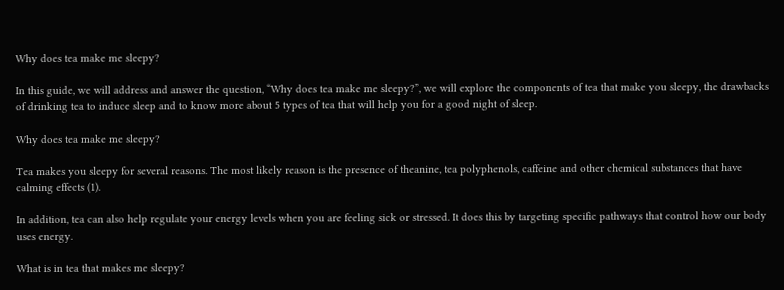Why does tea make me sleepy?

In this guide, we will address and answer the question, “Why does tea make me sleepy?”, we will explore the components of tea that make you sleepy, the drawbacks of drinking tea to induce sleep and to know more about 5 types of tea that will help you for a good night of sleep.

Why does tea make me sleepy?

Tea makes you sleepy for several reasons. The most likely reason is the presence of theanine, tea polyphenols, caffeine and other chemical substances that have calming effects (1).

In addition, tea can also help regulate your energy levels when you are feeling sick or stressed. It does this by targeting specific pathways that control how our body uses energy.

What is in tea that makes me sleepy?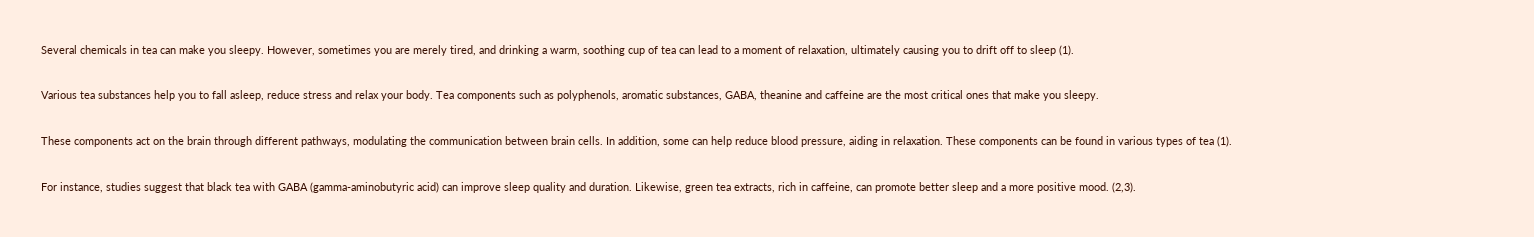Several chemicals in tea can make you sleepy. However, sometimes you are merely tired, and drinking a warm, soothing cup of tea can lead to a moment of relaxation, ultimately causing you to drift off to sleep (1).

Various tea substances help you to fall asleep, reduce stress and relax your body. Tea components such as polyphenols, aromatic substances, GABA, theanine and caffeine are the most critical ones that make you sleepy.

These components act on the brain through different pathways, modulating the communication between brain cells. In addition, some can help reduce blood pressure, aiding in relaxation. These components can be found in various types of tea (1).

For instance, studies suggest that black tea with GABA (gamma-aminobutyric acid) can improve sleep quality and duration. Likewise, green tea extracts, rich in caffeine, can promote better sleep and a more positive mood. (2,3).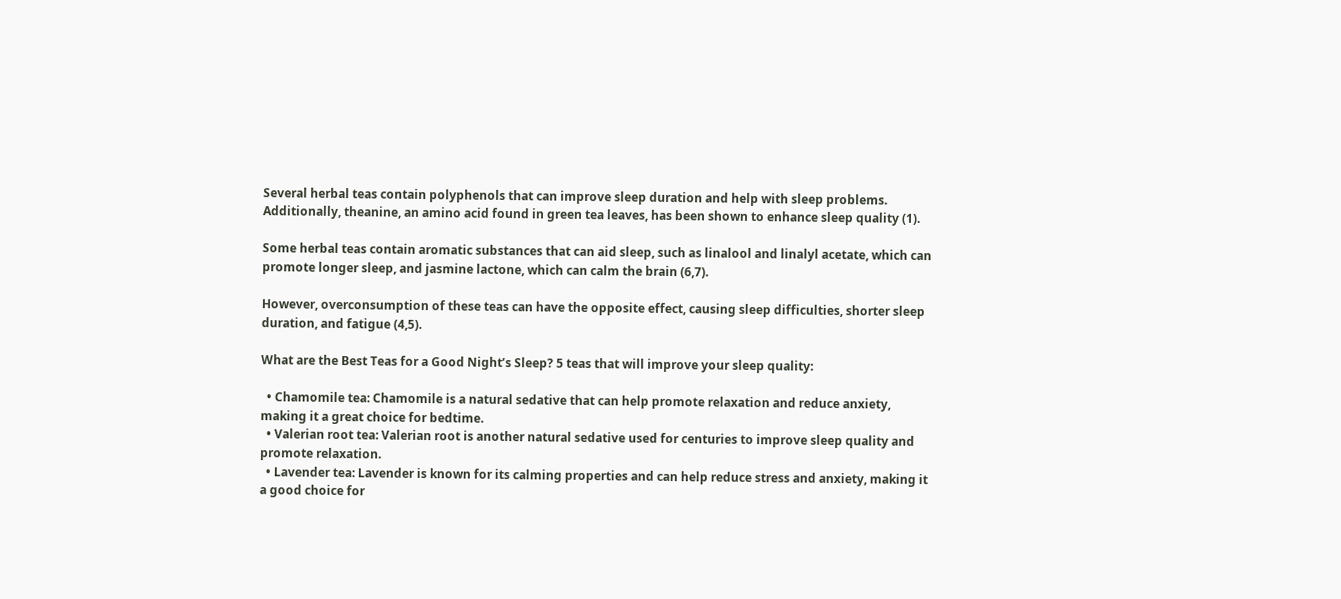Several herbal teas contain polyphenols that can improve sleep duration and help with sleep problems. Additionally, theanine, an amino acid found in green tea leaves, has been shown to enhance sleep quality (1).

Some herbal teas contain aromatic substances that can aid sleep, such as linalool and linalyl acetate, which can promote longer sleep, and jasmine lactone, which can calm the brain (6,7).

However, overconsumption of these teas can have the opposite effect, causing sleep difficulties, shorter sleep duration, and fatigue (4,5).

What are the Best Teas for a Good Night’s Sleep? 5 teas that will improve your sleep quality:

  • Chamomile tea: Chamomile is a natural sedative that can help promote relaxation and reduce anxiety, making it a great choice for bedtime.
  • Valerian root tea: Valerian root is another natural sedative used for centuries to improve sleep quality and promote relaxation.
  • Lavender tea: Lavender is known for its calming properties and can help reduce stress and anxiety, making it a good choice for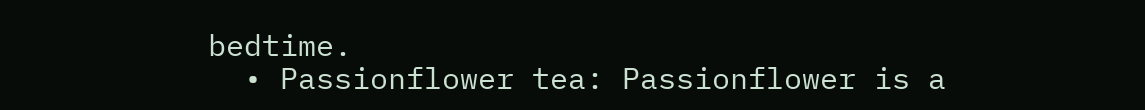bedtime.
  • Passionflower tea: Passionflower is a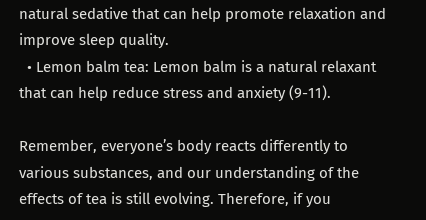natural sedative that can help promote relaxation and improve sleep quality.
  • Lemon balm tea: Lemon balm is a natural relaxant that can help reduce stress and anxiety (9-11).

Remember, everyone’s body reacts differently to various substances, and our understanding of the effects of tea is still evolving. Therefore, if you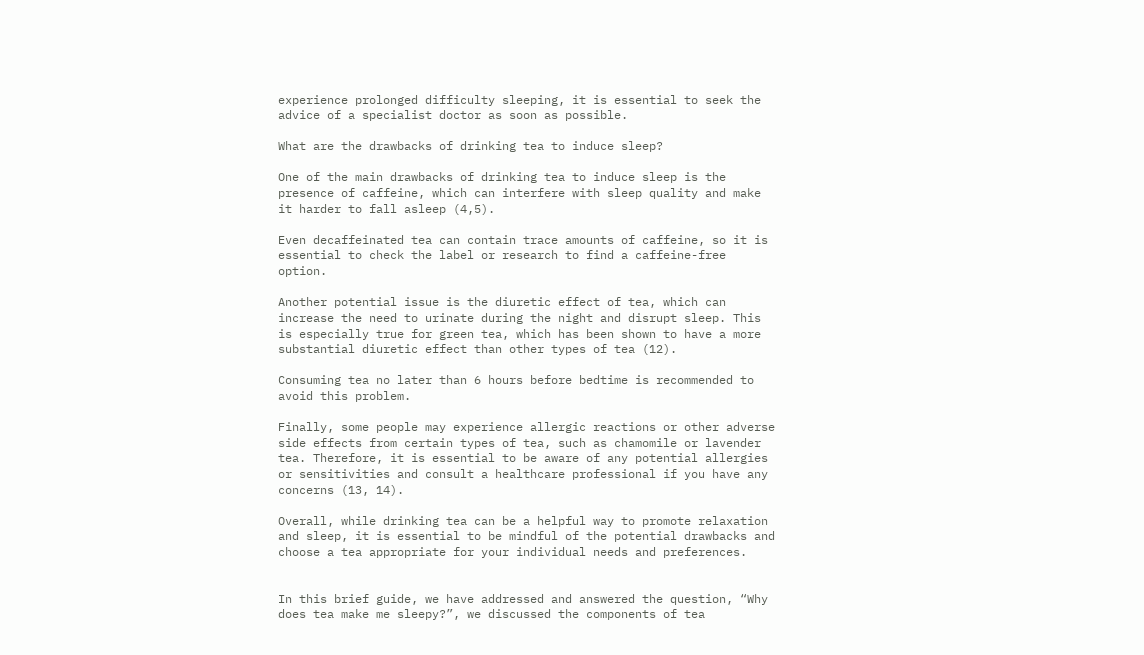experience prolonged difficulty sleeping, it is essential to seek the advice of a specialist doctor as soon as possible.

What are the drawbacks of drinking tea to induce sleep?

One of the main drawbacks of drinking tea to induce sleep is the presence of caffeine, which can interfere with sleep quality and make it harder to fall asleep (4,5).

Even decaffeinated tea can contain trace amounts of caffeine, so it is essential to check the label or research to find a caffeine-free option.

Another potential issue is the diuretic effect of tea, which can increase the need to urinate during the night and disrupt sleep. This is especially true for green tea, which has been shown to have a more substantial diuretic effect than other types of tea (12).

Consuming tea no later than 6 hours before bedtime is recommended to avoid this problem.

Finally, some people may experience allergic reactions or other adverse side effects from certain types of tea, such as chamomile or lavender tea. Therefore, it is essential to be aware of any potential allergies or sensitivities and consult a healthcare professional if you have any concerns (13, 14).

Overall, while drinking tea can be a helpful way to promote relaxation and sleep, it is essential to be mindful of the potential drawbacks and choose a tea appropriate for your individual needs and preferences.


In this brief guide, we have addressed and answered the question, “Why does tea make me sleepy?”, we discussed the components of tea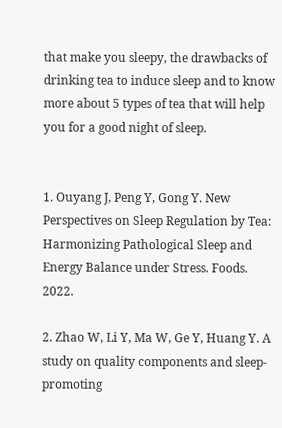that make you sleepy, the drawbacks of drinking tea to induce sleep and to know more about 5 types of tea that will help you for a good night of sleep.


1. Ouyang J, Peng Y, Gong Y. New Perspectives on Sleep Regulation by Tea: Harmonizing Pathological Sleep and Energy Balance under Stress. Foods. 2022.

2. Zhao W, Li Y, Ma W, Ge Y, Huang Y. A study on quality components and sleep-promoting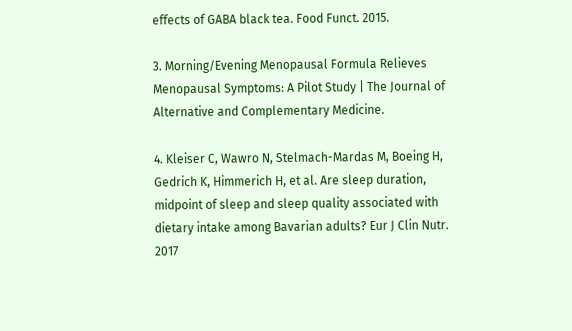effects of GABA black tea. Food Funct. 2015.

3. Morning/Evening Menopausal Formula Relieves Menopausal Symptoms: A Pilot Study | The Journal of Alternative and Complementary Medicine.

4. Kleiser C, Wawro N, Stelmach-Mardas M, Boeing H, Gedrich K, Himmerich H, et al. Are sleep duration, midpoint of sleep and sleep quality associated with dietary intake among Bavarian adults? Eur J Clin Nutr. 2017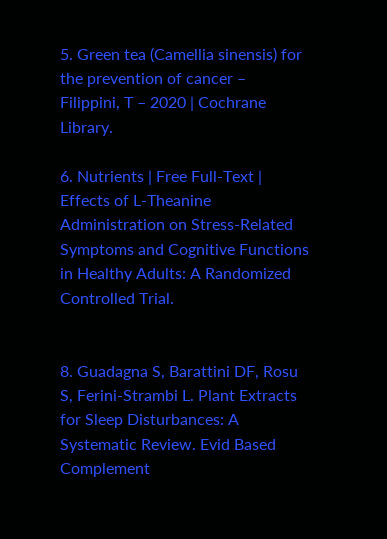5. Green tea (Camellia sinensis) for the prevention of cancer – Filippini, T – 2020 | Cochrane Library.

6. Nutrients | Free Full-Text | Effects of L-Theanine Administration on Stress-Related Symptoms and Cognitive Functions in Healthy Adults: A Randomized Controlled Trial.


8. Guadagna S, Barattini DF, Rosu S, Ferini-Strambi L. Plant Extracts for Sleep Disturbances: A Systematic Review. Evid Based Complement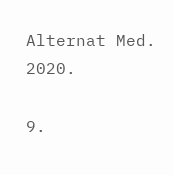Alternat Med. 2020.

9.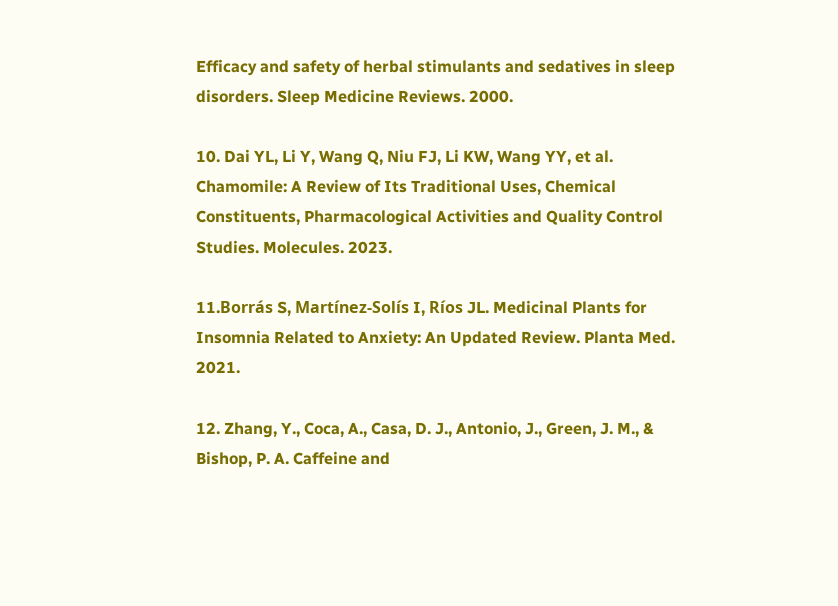Efficacy and safety of herbal stimulants and sedatives in sleep disorders. Sleep Medicine Reviews. 2000.

10. Dai YL, Li Y, Wang Q, Niu FJ, Li KW, Wang YY, et al. Chamomile: A Review of Its Traditional Uses, Chemical Constituents, Pharmacological Activities and Quality Control Studies. Molecules. 2023.

11.Borrás S, Martínez-Solís I, Ríos JL. Medicinal Plants for Insomnia Related to Anxiety: An Updated Review. Planta Med. 2021.

12. Zhang, Y., Coca, A., Casa, D. J., Antonio, J., Green, J. M., & Bishop, P. A. Caffeine and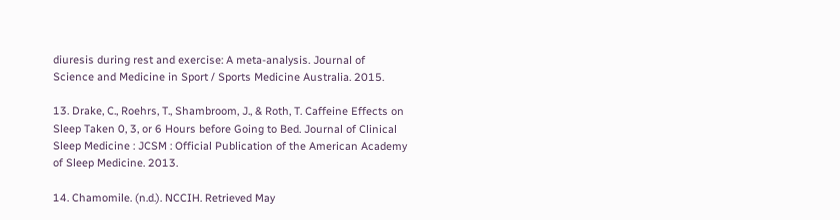diuresis during rest and exercise: A meta-analysis. Journal of Science and Medicine in Sport / Sports Medicine Australia. 2015.

13. Drake, C., Roehrs, T., Shambroom, J., & Roth, T. Caffeine Effects on Sleep Taken 0, 3, or 6 Hours before Going to Bed. Journal of Clinical Sleep Medicine : JCSM : Official Publication of the American Academy of Sleep Medicine. 2013.

14. Chamomile. (n.d.). NCCIH. Retrieved May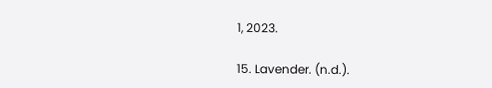1, 2023.

15. Lavender. (n.d.).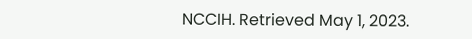NCCIH. Retrieved May 1, 2023.